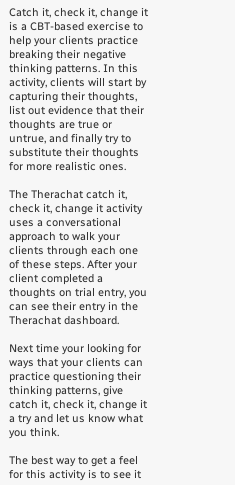Catch it, check it, change it is a CBT-based exercise to help your clients practice breaking their negative thinking patterns. In this activity, clients will start by capturing their thoughts, list out evidence that their thoughts are true or untrue, and finally try to substitute their thoughts for more realistic ones.

The Therachat catch it, check it, change it activity uses a conversational approach to walk your clients through each one of these steps. After your client completed a thoughts on trial entry, you can see their entry in the Therachat dashboard.

Next time your looking for ways that your clients can practice questioning their thinking patterns, give catch it, check it, change it a try and let us know what you think.

The best way to get a feel for this activity is to see it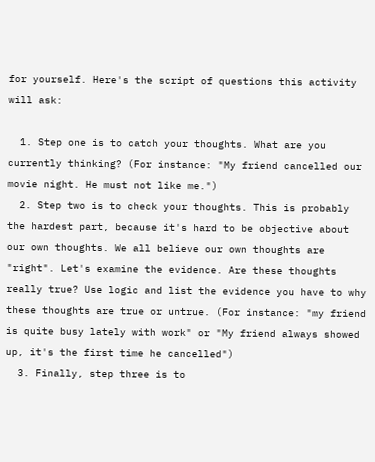for yourself. Here's the script of questions this activity will ask:

  1. Step one is to catch your thoughts. What are you currently thinking? (For instance: "My friend cancelled our movie night. He must not like me.")
  2. Step two is to check your thoughts. This is probably the hardest part, because it's hard to be objective about our own thoughts. We all believe our own thoughts are "right". Let's examine the evidence. Are these thoughts really true? Use logic and list the evidence you have to why these thoughts are true or untrue. (For instance: "my friend is quite busy lately with work" or "My friend always showed up, it's the first time he cancelled")
  3. Finally, step three is to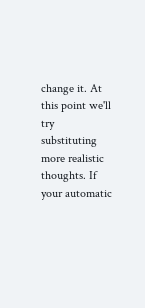change it. At this point we'll try substituting more realistic thoughts. If your automatic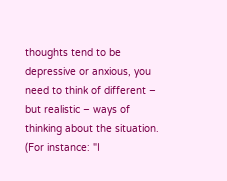thoughts tend to be depressive or anxious, you need to think of different – but realistic – ways of thinking about the situation. (For instance: "I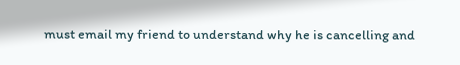must email my friend to understand why he is cancelling and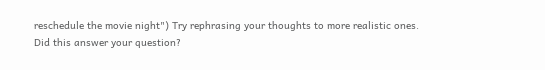reschedule the movie night") Try rephrasing your thoughts to more realistic ones.
Did this answer your question?